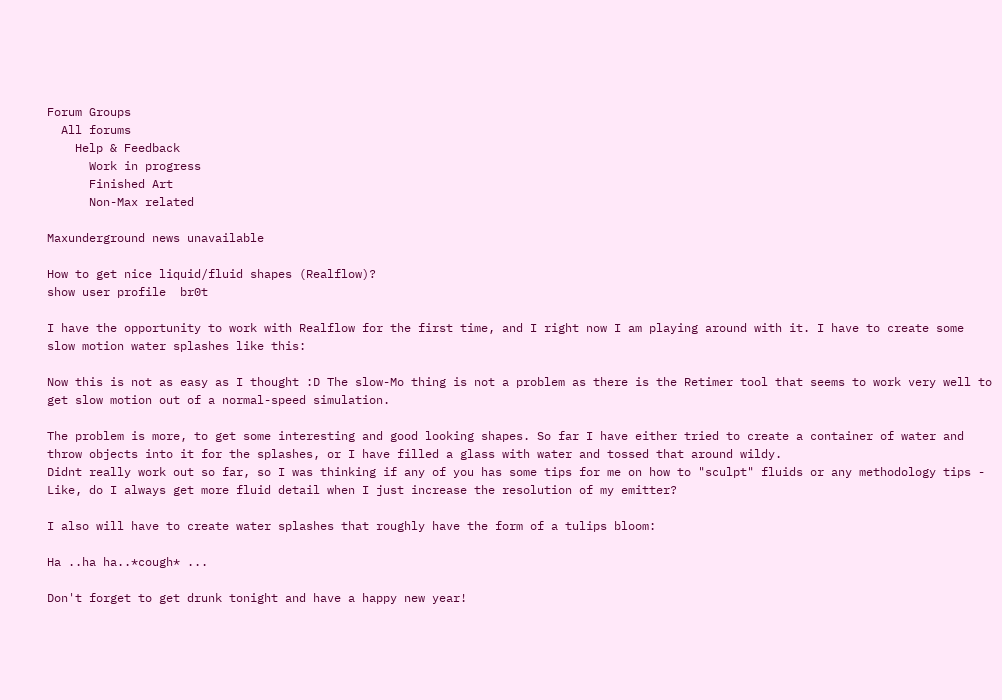Forum Groups
  All forums
    Help & Feedback
      Work in progress
      Finished Art
      Non-Max related

Maxunderground news unavailable

How to get nice liquid/fluid shapes (Realflow)?
show user profile  br0t

I have the opportunity to work with Realflow for the first time, and I right now I am playing around with it. I have to create some slow motion water splashes like this:

Now this is not as easy as I thought :D The slow-Mo thing is not a problem as there is the Retimer tool that seems to work very well to get slow motion out of a normal-speed simulation.

The problem is more, to get some interesting and good looking shapes. So far I have either tried to create a container of water and throw objects into it for the splashes, or I have filled a glass with water and tossed that around wildy.
Didnt really work out so far, so I was thinking if any of you has some tips for me on how to "sculpt" fluids or any methodology tips - Like, do I always get more fluid detail when I just increase the resolution of my emitter?

I also will have to create water splashes that roughly have the form of a tulips bloom:

Ha ..ha ha..*cough* ...

Don't forget to get drunk tonight and have a happy new year!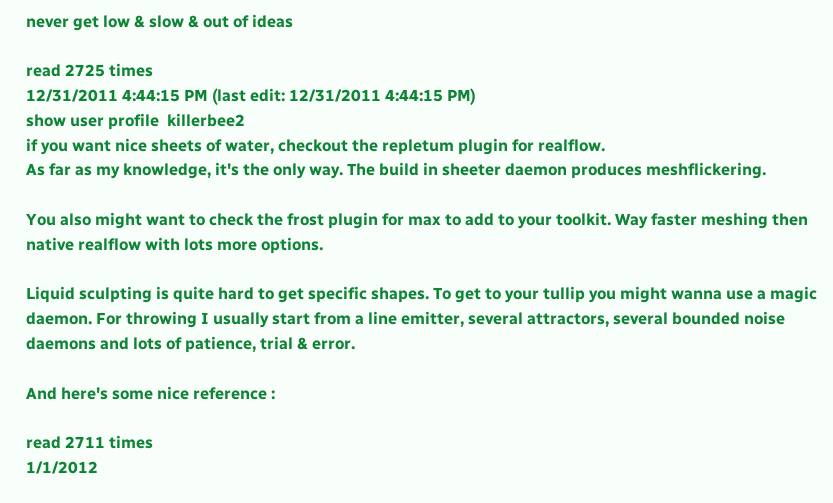never get low & slow & out of ideas

read 2725 times
12/31/2011 4:44:15 PM (last edit: 12/31/2011 4:44:15 PM)
show user profile  killerbee2
if you want nice sheets of water, checkout the repletum plugin for realflow.
As far as my knowledge, it's the only way. The build in sheeter daemon produces meshflickering.

You also might want to check the frost plugin for max to add to your toolkit. Way faster meshing then native realflow with lots more options.

Liquid sculpting is quite hard to get specific shapes. To get to your tullip you might wanna use a magic daemon. For throwing I usually start from a line emitter, several attractors, several bounded noise daemons and lots of patience, trial & error.

And here's some nice reference :

read 2711 times
1/1/2012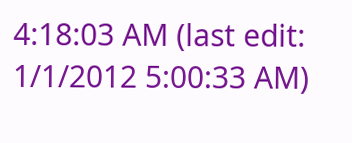4:18:03 AM (last edit: 1/1/2012 5:00:33 AM)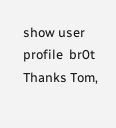show user profile  br0t
Thanks Tom,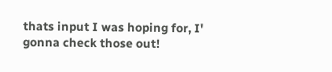thats input I was hoping for, I' gonna check those out!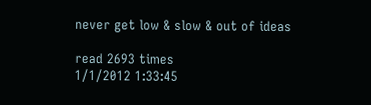never get low & slow & out of ideas

read 2693 times
1/1/2012 1:33:45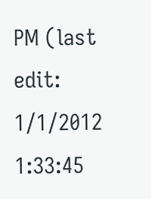PM (last edit: 1/1/2012 1:33:45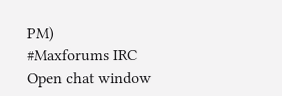PM)
#Maxforums IRC
Open chat window